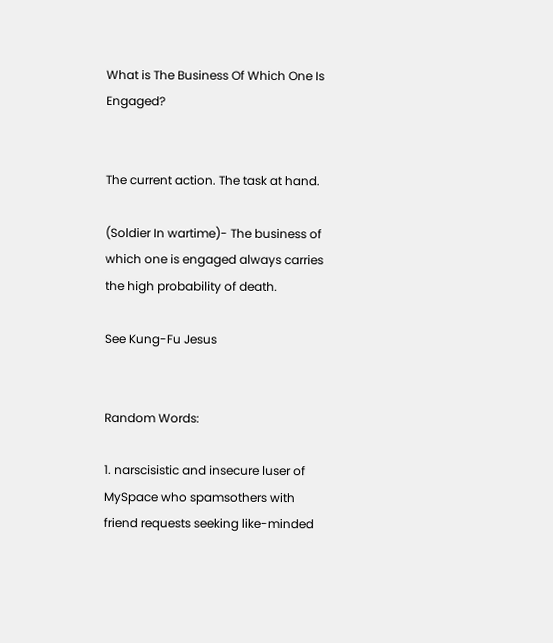What is The Business Of Which One Is Engaged?


The current action. The task at hand.

(Soldier In wartime)- The business of which one is engaged always carries the high probability of death.

See Kung-Fu Jesus


Random Words:

1. narscisistic and insecure luser of MySpace who spamsothers with friend requests seeking like-minded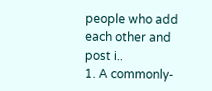people who add each other and post i..
1. A commonly-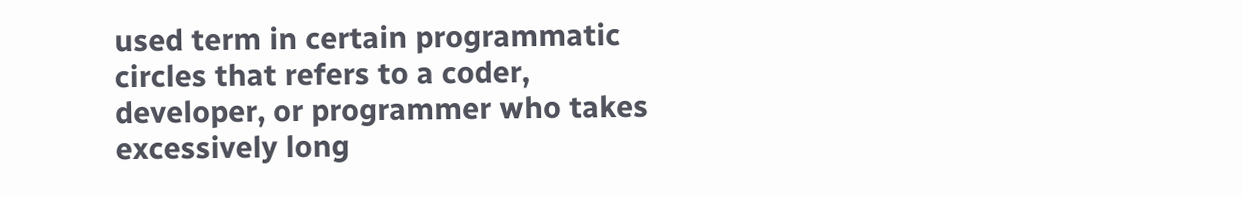used term in certain programmatic circles that refers to a coder, developer, or programmer who takes excessively long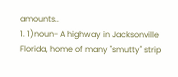amounts..
1. 1)noun- A highway in Jacksonville Florida, home of many "smutty" strip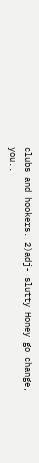clubs and hookers. 2)adj- slutty Honey go change, you..